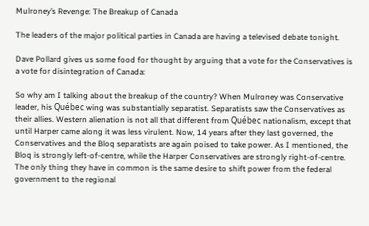Mulroney’s Revenge: The Breakup of Canada

The leaders of the major political parties in Canada are having a televised debate tonight.

Dave Pollard gives us some food for thought by arguing that a vote for the Conservatives is a vote for disintegration of Canada:

So why am I talking about the breakup of the country? When Mulroney was Conservative leader, his Québec wing was substantially separatist. Separatists saw the Conservatives as their allies. Western alienation is not all that different from Québec nationalism, except that until Harper came along it was less virulent. Now, 14 years after they last governed, the Conservatives and the Bloq separatists are again poised to take power. As I mentioned, the Bloq is strongly left-of-centre, while the Harper Conservatives are strongly right-of-centre. The only thing they have in common is the same desire to shift power from the federal government to the regional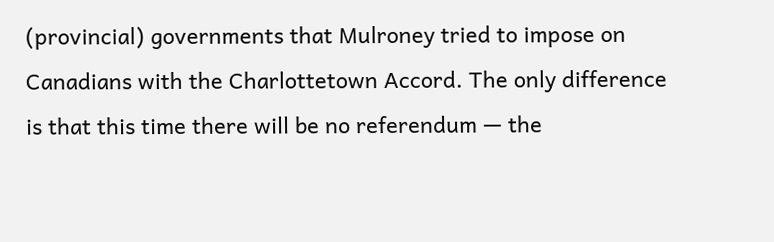(provincial) governments that Mulroney tried to impose on Canadians with the Charlottetown Accord. The only difference is that this time there will be no referendum — the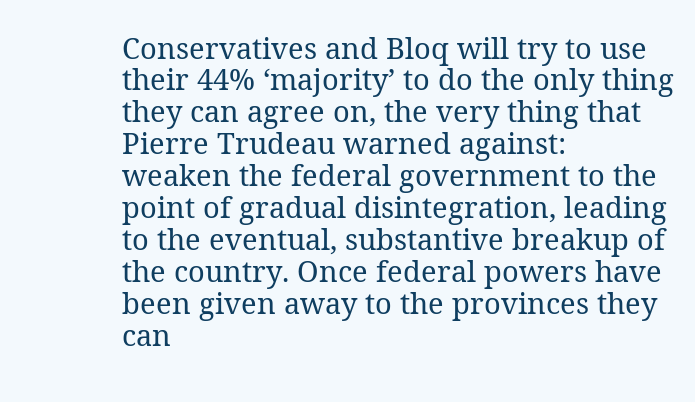Conservatives and Bloq will try to use their 44% ‘majority’ to do the only thing they can agree on, the very thing that Pierre Trudeau warned against: weaken the federal government to the point of gradual disintegration, leading to the eventual, substantive breakup of the country. Once federal powers have been given away to the provinces they can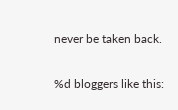never be taken back.

%d bloggers like this: